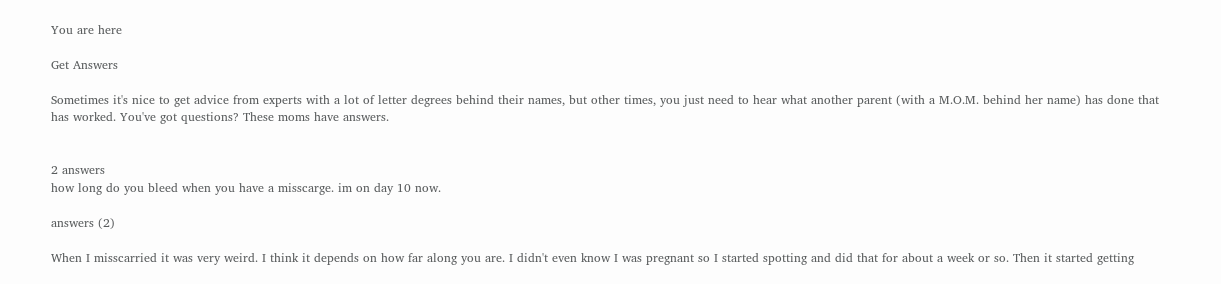You are here

Get Answers

Sometimes it's nice to get advice from experts with a lot of letter degrees behind their names, but other times, you just need to hear what another parent (with a M.O.M. behind her name) has done that has worked. You've got questions? These moms have answers.


2 answers
how long do you bleed when you have a misscarge. im on day 10 now.

answers (2)

When I misscarried it was very weird. I think it depends on how far along you are. I didn't even know I was pregnant so I started spotting and did that for about a week or so. Then it started getting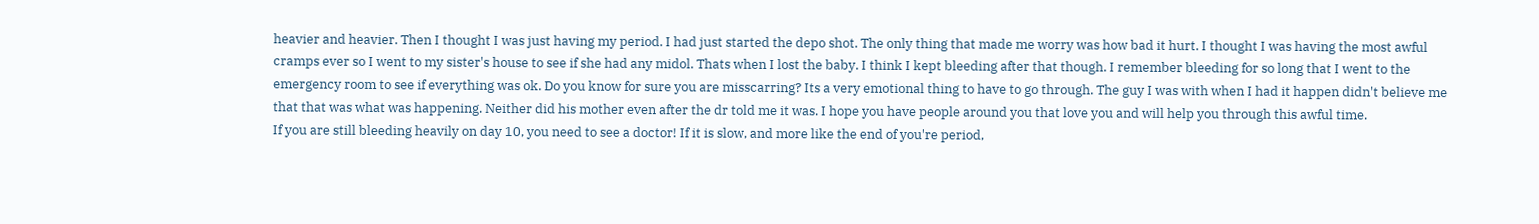heavier and heavier. Then I thought I was just having my period. I had just started the depo shot. The only thing that made me worry was how bad it hurt. I thought I was having the most awful cramps ever so I went to my sister's house to see if she had any midol. Thats when I lost the baby. I think I kept bleeding after that though. I remember bleeding for so long that I went to the emergency room to see if everything was ok. Do you know for sure you are misscarring? Its a very emotional thing to have to go through. The guy I was with when I had it happen didn't believe me that that was what was happening. Neither did his mother even after the dr told me it was. I hope you have people around you that love you and will help you through this awful time.
If you are still bleeding heavily on day 10, you need to see a doctor! If it is slow, and more like the end of you're period,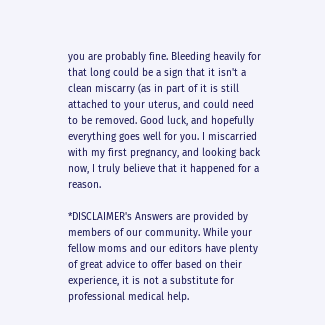you are probably fine. Bleeding heavily for that long could be a sign that it isn't a clean miscarry (as in part of it is still attached to your uterus, and could need to be removed. Good luck, and hopefully everything goes well for you. I miscarried with my first pregnancy, and looking back now, I truly believe that it happened for a reason.

*DISCLAIMER's Answers are provided by members of our community. While your fellow moms and our editors have plenty of great advice to offer based on their experience, it is not a substitute for professional medical help.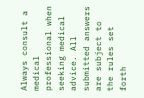Always consult a medical professional when seeking medical advice. All submitted answers are subject to the rules set forth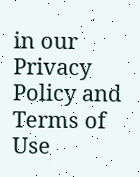in our Privacy Policy and Terms of Use